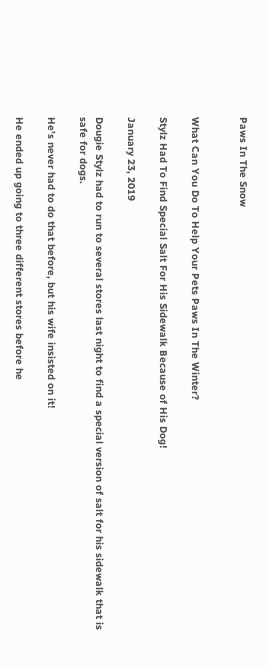Paws In The Snow


What Can You Do To Help Your Pets Paws In The Winter?

Stylz Had To Find Special Salt For His Sidewalk Because of His Dog!

January 23, 2019

Dougie Stylz had to run to several stores last night to find a special version of salt for his sidewalk that is safe for dogs.

He's never had to do that before, but his wife insisted on it!

He ended up going to three different stores before he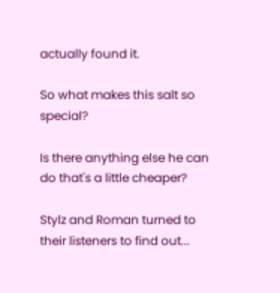actually found it.

So what makes this salt so special?

Is there anything else he can do that's a little cheaper?

Stylz and Roman turned to their listeners to find out...